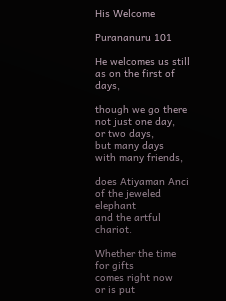His Welcome

Purananuru 101

He welcomes us still
as on the first of days,

though we go there
not just one day,
or two days,
but many days
with many friends,

does Atiyaman Anci
of the jeweled elephant
and the artful chariot.

Whether the time for gifts
comes right now
or is put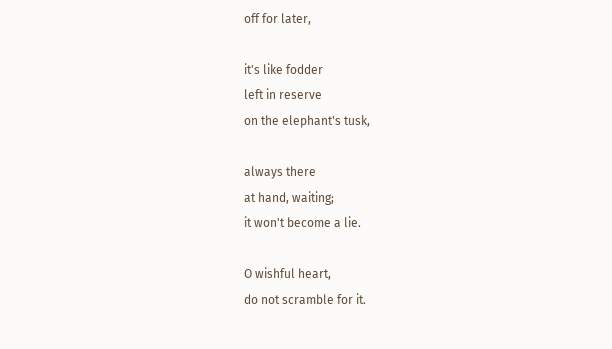off for later,

it's like fodder
left in reserve
on the elephant's tusk,

always there
at hand, waiting;
it won't become a lie.

O wishful heart,
do not scramble for it.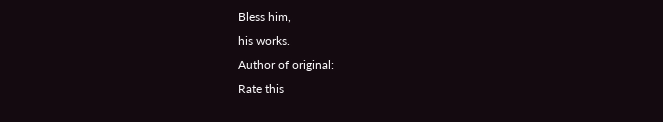Bless him,
his works.
Author of original:
Rate this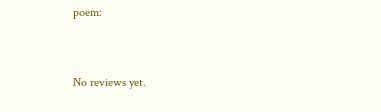poem:


No reviews yet.